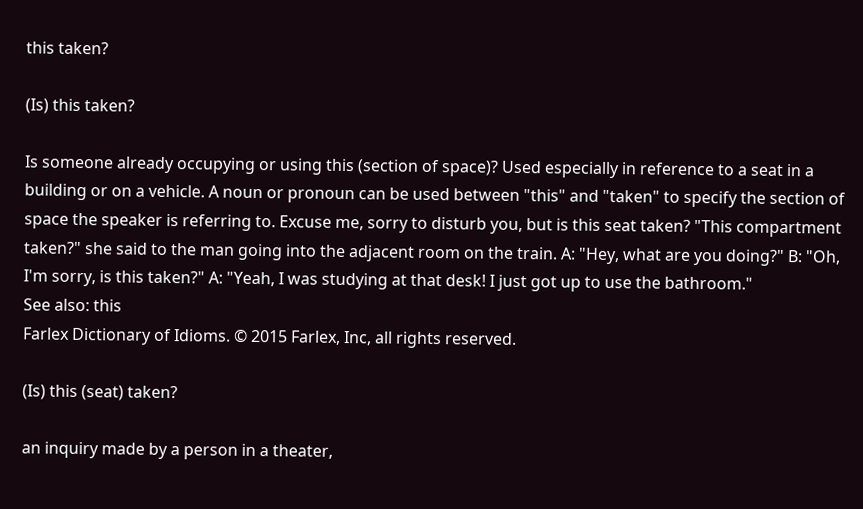this taken?

(Is) this taken?

Is someone already occupying or using this (section of space)? Used especially in reference to a seat in a building or on a vehicle. A noun or pronoun can be used between "this" and "taken" to specify the section of space the speaker is referring to. Excuse me, sorry to disturb you, but is this seat taken? "This compartment taken?" she said to the man going into the adjacent room on the train. A: "Hey, what are you doing?" B: "Oh, I'm sorry, is this taken?" A: "Yeah, I was studying at that desk! I just got up to use the bathroom."
See also: this
Farlex Dictionary of Idioms. © 2015 Farlex, Inc, all rights reserved.

(Is) this (seat) taken?

an inquiry made by a person in a theater,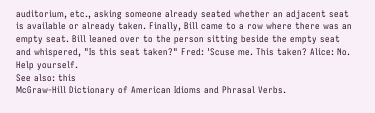auditorium, etc., asking someone already seated whether an adjacent seat is available or already taken. Finally, Bill came to a row where there was an empty seat. Bill leaned over to the person sitting beside the empty seat and whispered, "Is this seat taken?" Fred: 'Scuse me. This taken? Alice: No. Help yourself.
See also: this
McGraw-Hill Dictionary of American Idioms and Phrasal Verbs.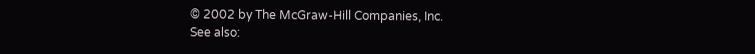© 2002 by The McGraw-Hill Companies, Inc.
See also: